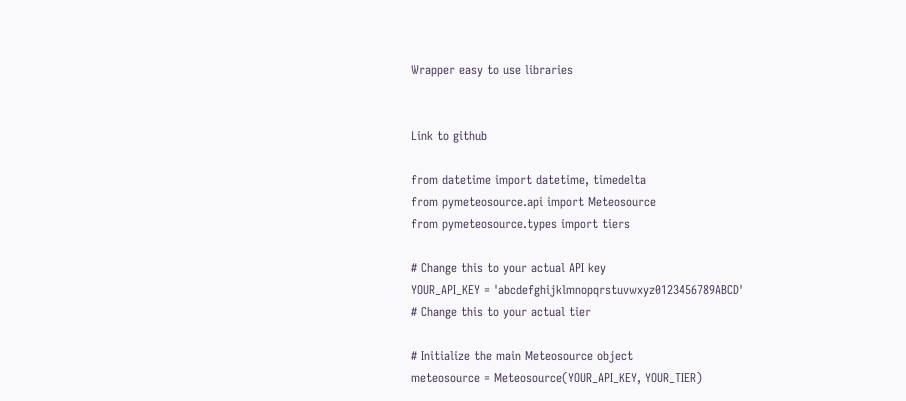Wrapper easy to use libraries


Link to github

from datetime import datetime, timedelta
from pymeteosource.api import Meteosource
from pymeteosource.types import tiers

# Change this to your actual API key
YOUR_API_KEY = 'abcdefghijklmnopqrstuvwxyz0123456789ABCD'
# Change this to your actual tier

# Initialize the main Meteosource object
meteosource = Meteosource(YOUR_API_KEY, YOUR_TIER)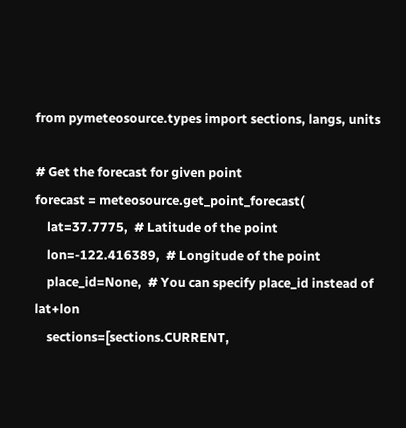from pymeteosource.types import sections, langs, units

# Get the forecast for given point
forecast = meteosource.get_point_forecast(
    lat=37.7775,  # Latitude of the point
    lon=-122.416389,  # Longitude of the point
    place_id=None,  # You can specify place_id instead of lat+lon
    sections=[sections.CURRENT,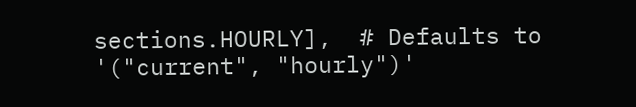sections.HOURLY],  # Defaults to '("current", "hourly")'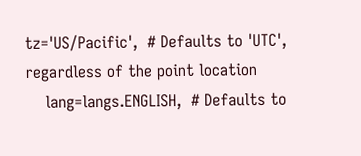tz='US/Pacific',  # Defaults to 'UTC', regardless of the point location
    lang=langs.ENGLISH,  # Defaults to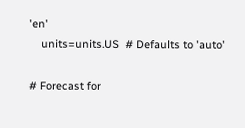'en'
    units=units.US  # Defaults to 'auto'

# Forecast for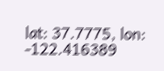lat: 37.7775, lon: -122.416389